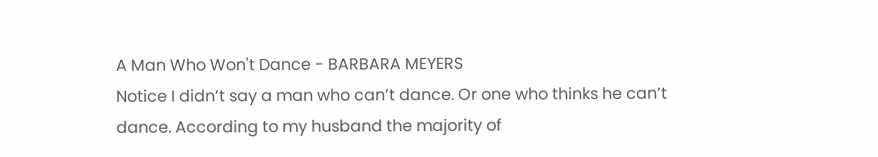A Man Who Won't Dance - BARBARA MEYERS
Notice I didn’t say a man who can’t dance. Or one who thinks he can’t dance. According to my husband the majority of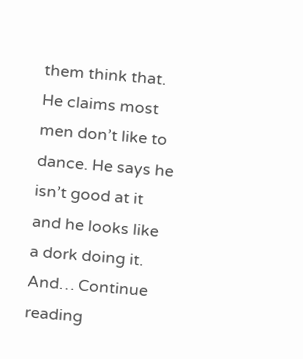them think that. He claims most men don’t like to dance. He says he isn’t good at it and he looks like a dork doing it. And… Continue reading